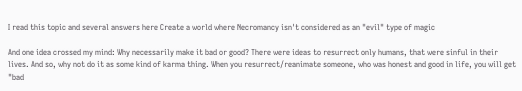I read this topic and several answers here Create a world where Necromancy isn't considered as an "evil" type of magic

And one idea crossed my mind: Why necessarily make it bad or good? There were ideas to resurrect only humans, that were sinful in their lives. And so, why not do it as some kind of karma thing. When you resurrect/reanimate someone, who was honest and good in life, you will get "bad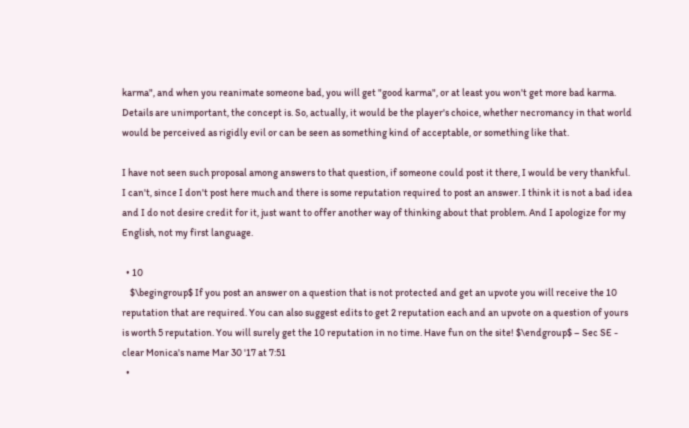karma", and when you reanimate someone bad, you will get "good karma", or at least you won't get more bad karma. Details are unimportant, the concept is. So, actually, it would be the player's choice, whether necromancy in that world would be perceived as rigidly evil or can be seen as something kind of acceptable, or something like that.

I have not seen such proposal among answers to that question, if someone could post it there, I would be very thankful. I can't, since I don't post here much and there is some reputation required to post an answer. I think it is not a bad idea and I do not desire credit for it, just want to offer another way of thinking about that problem. And I apologize for my English, not my first language.

  • 10
    $\begingroup$ If you post an answer on a question that is not protected and get an upvote you will receive the 10 reputation that are required. You can also suggest edits to get 2 reputation each and an upvote on a question of yours is worth 5 reputation. You will surely get the 10 reputation in no time. Have fun on the site! $\endgroup$ – Sec SE - clear Monica's name Mar 30 '17 at 7:51
  •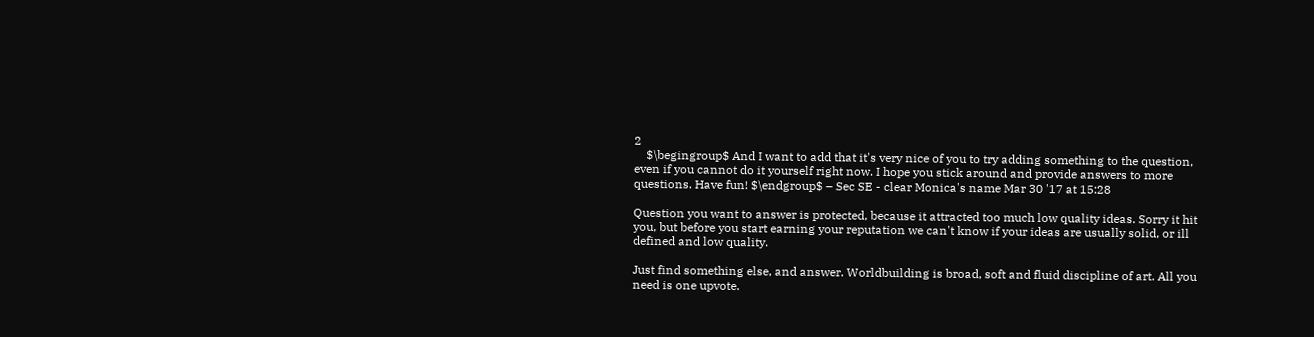2
    $\begingroup$ And I want to add that it's very nice of you to try adding something to the question, even if you cannot do it yourself right now. I hope you stick around and provide answers to more questions. Have fun! $\endgroup$ – Sec SE - clear Monica's name Mar 30 '17 at 15:28

Question you want to answer is protected, because it attracted too much low quality ideas. Sorry it hit you, but before you start earning your reputation we can't know if your ideas are usually solid, or ill defined and low quality.

Just find something else, and answer. Worldbuilding is broad, soft and fluid discipline of art. All you need is one upvote.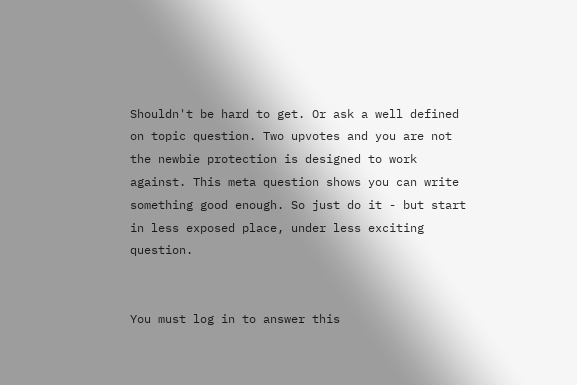Shouldn't be hard to get. Or ask a well defined on topic question. Two upvotes and you are not the newbie protection is designed to work against. This meta question shows you can write something good enough. So just do it - but start in less exposed place, under less exciting question.


You must log in to answer this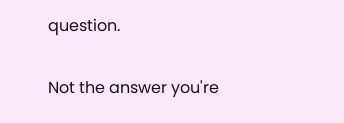question.

Not the answer you're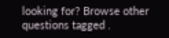looking for? Browse other questions tagged .